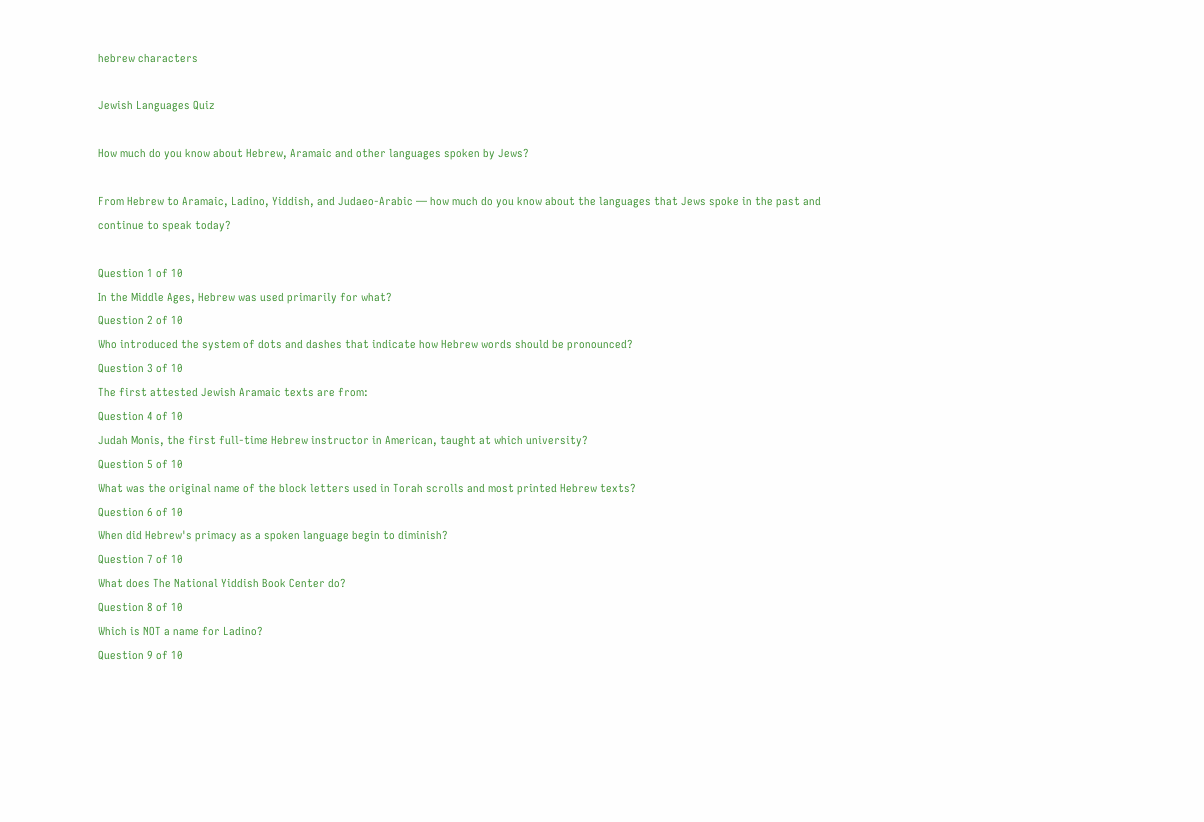hebrew characters

Jewish Languages Quiz

How much do you know about Hebrew, Aramaic and other languages spoken by Jews?

From Hebrew to Aramaic, Ladino, Yiddish, and Judaeo-Arabic — how much do you know about the languages that Jews spoke in the past and continue to speak today?

Question 1 of 10
In the Middle Ages, Hebrew was used primarily for what?
Question 2 of 10
Who introduced the system of dots and dashes that indicate how Hebrew words should be pronounced?
Question 3 of 10
The first attested Jewish Aramaic texts are from:
Question 4 of 10
Judah Monis, the first full-time Hebrew instructor in American, taught at which university?
Question 5 of 10
What was the original name of the block letters used in Torah scrolls and most printed Hebrew texts?
Question 6 of 10
When did Hebrew's primacy as a spoken language begin to diminish?
Question 7 of 10
What does The National Yiddish Book Center do?
Question 8 of 10
Which is NOT a name for Ladino?
Question 9 of 10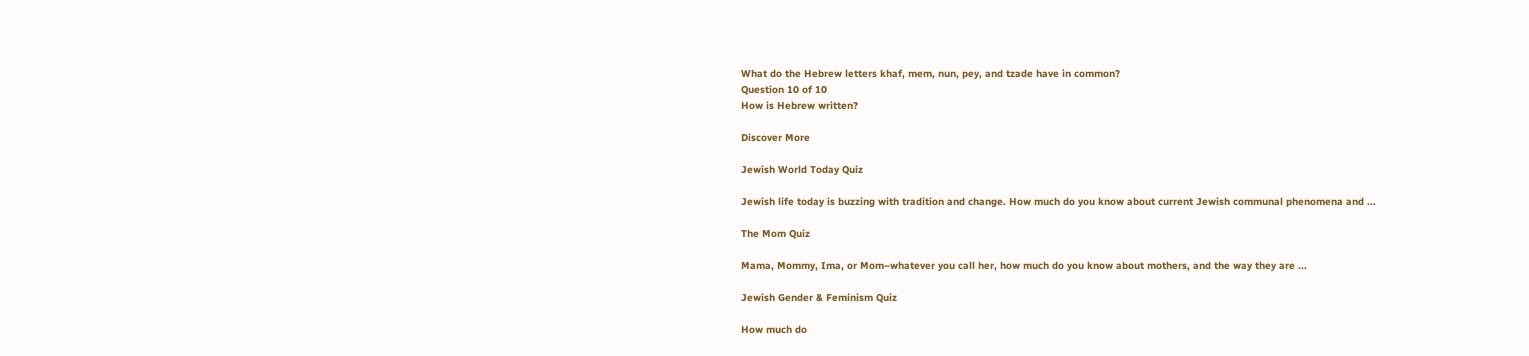What do the Hebrew letters khaf, mem, nun, pey, and tzade have in common?
Question 10 of 10
How is Hebrew written?

Discover More

Jewish World Today Quiz

Jewish life today is buzzing with tradition and change. How much do you know about current Jewish communal phenomena and ...

The Mom Quiz

Mama, Mommy, Ima, or Mom–whatever you call her, how much do you know about mothers, and the way they are ...

Jewish Gender & Feminism Quiz

How much do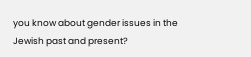you know about gender issues in the Jewish past and present?